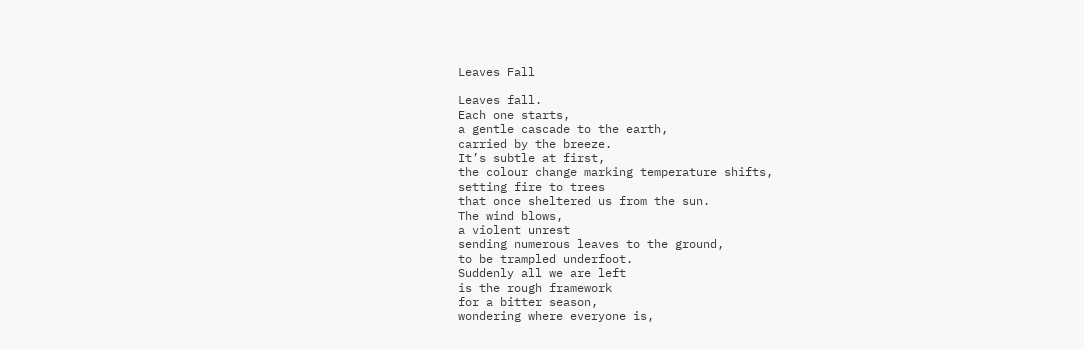Leaves Fall

Leaves fall.
Each one starts,
a gentle cascade to the earth,
carried by the breeze.
It’s subtle at first,
the colour change marking temperature shifts,
setting fire to trees
that once sheltered us from the sun.
The wind blows,
a violent unrest
sending numerous leaves to the ground,
to be trampled underfoot.
Suddenly all we are left
is the rough framework
for a bitter season,
wondering where everyone is,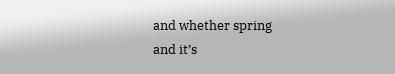and whether spring
and it’s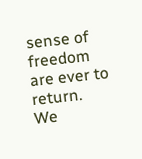sense of freedom
are ever to return.
We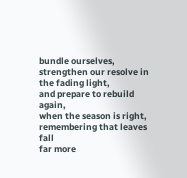bundle ourselves,
strengthen our resolve in the fading light,
and prepare to rebuild again,
when the season is right,
remembering that leaves fall
far more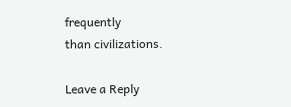frequently
than civilizations.

Leave a Reply